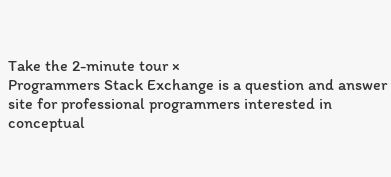Take the 2-minute tour ×
Programmers Stack Exchange is a question and answer site for professional programmers interested in conceptual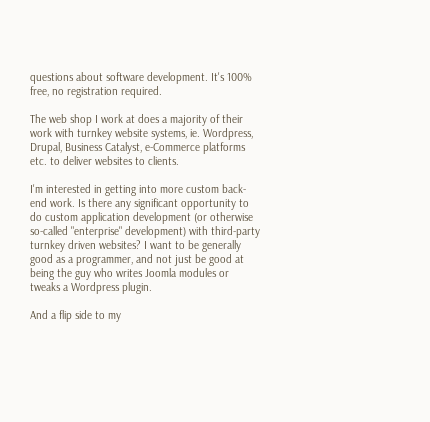questions about software development. It's 100% free, no registration required.

The web shop I work at does a majority of their work with turnkey website systems, ie. Wordpress, Drupal, Business Catalyst, e-Commerce platforms etc. to deliver websites to clients.

I'm interested in getting into more custom back-end work. Is there any significant opportunity to do custom application development (or otherwise so-called "enterprise" development) with third-party turnkey driven websites? I want to be generally good as a programmer, and not just be good at being the guy who writes Joomla modules or tweaks a Wordpress plugin.

And a flip side to my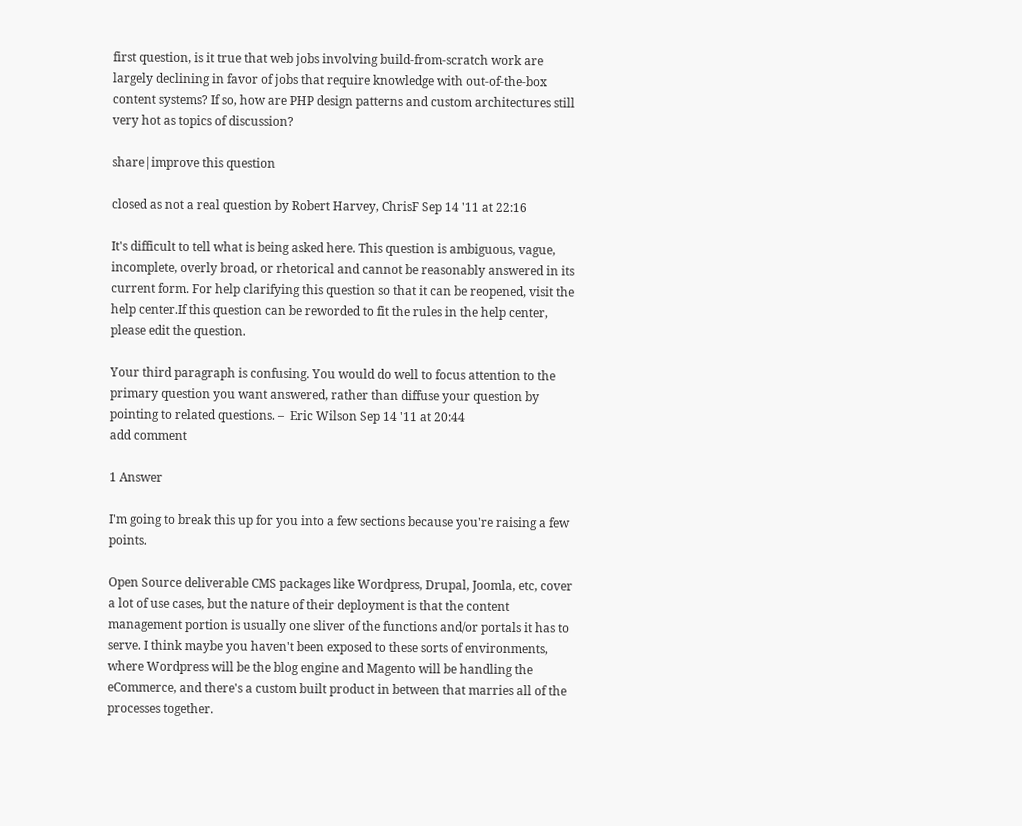first question, is it true that web jobs involving build-from-scratch work are largely declining in favor of jobs that require knowledge with out-of-the-box content systems? If so, how are PHP design patterns and custom architectures still very hot as topics of discussion?

share|improve this question

closed as not a real question by Robert Harvey, ChrisF Sep 14 '11 at 22:16

It's difficult to tell what is being asked here. This question is ambiguous, vague, incomplete, overly broad, or rhetorical and cannot be reasonably answered in its current form. For help clarifying this question so that it can be reopened, visit the help center.If this question can be reworded to fit the rules in the help center, please edit the question.

Your third paragraph is confusing. You would do well to focus attention to the primary question you want answered, rather than diffuse your question by pointing to related questions. –  Eric Wilson Sep 14 '11 at 20:44
add comment

1 Answer

I'm going to break this up for you into a few sections because you're raising a few points.

Open Source deliverable CMS packages like Wordpress, Drupal, Joomla, etc, cover a lot of use cases, but the nature of their deployment is that the content management portion is usually one sliver of the functions and/or portals it has to serve. I think maybe you haven't been exposed to these sorts of environments, where Wordpress will be the blog engine and Magento will be handling the eCommerce, and there's a custom built product in between that marries all of the processes together.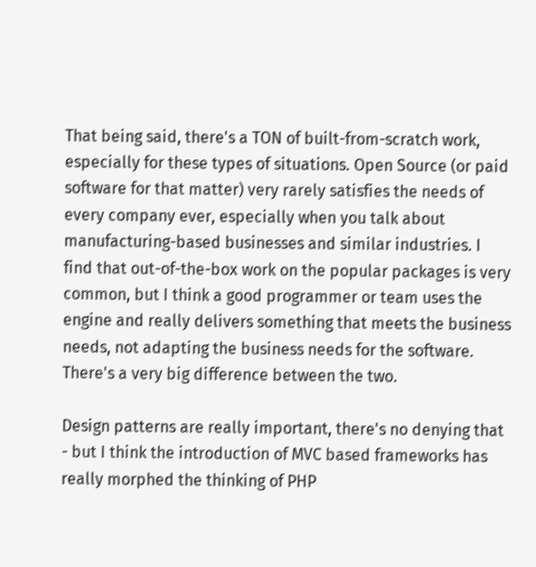That being said, there's a TON of built-from-scratch work, especially for these types of situations. Open Source (or paid software for that matter) very rarely satisfies the needs of every company ever, especially when you talk about manufacturing-based businesses and similar industries. I find that out-of-the-box work on the popular packages is very common, but I think a good programmer or team uses the engine and really delivers something that meets the business needs, not adapting the business needs for the software. There's a very big difference between the two.

Design patterns are really important, there's no denying that - but I think the introduction of MVC based frameworks has really morphed the thinking of PHP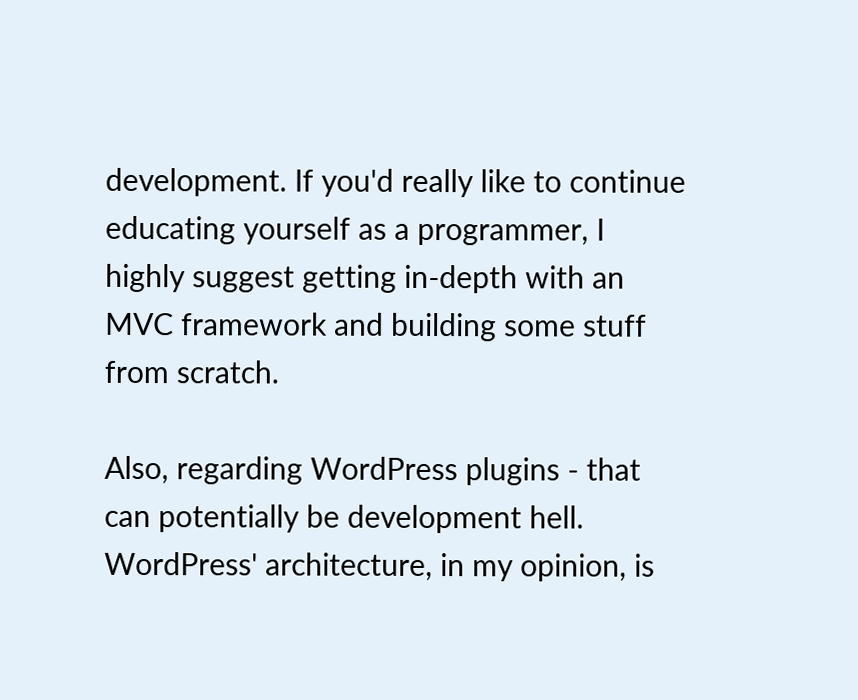development. If you'd really like to continue educating yourself as a programmer, I highly suggest getting in-depth with an MVC framework and building some stuff from scratch.

Also, regarding WordPress plugins - that can potentially be development hell. WordPress' architecture, in my opinion, is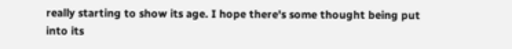really starting to show its age. I hope there's some thought being put into its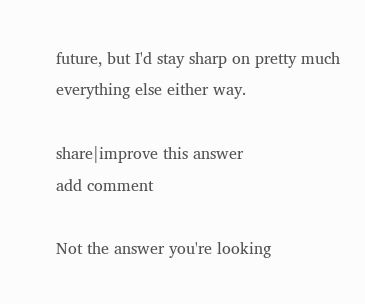future, but I'd stay sharp on pretty much everything else either way.

share|improve this answer
add comment

Not the answer you're looking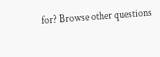for? Browse other questions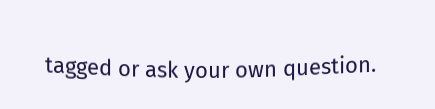tagged or ask your own question.